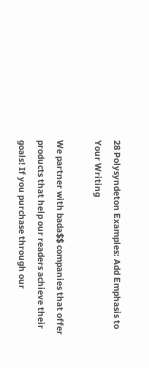28 Polysyndeton Examples: Add Emphasis to Your Writing

We partner with bada$$ companies that offer products that help our readers achieve their goals! If you purchase through our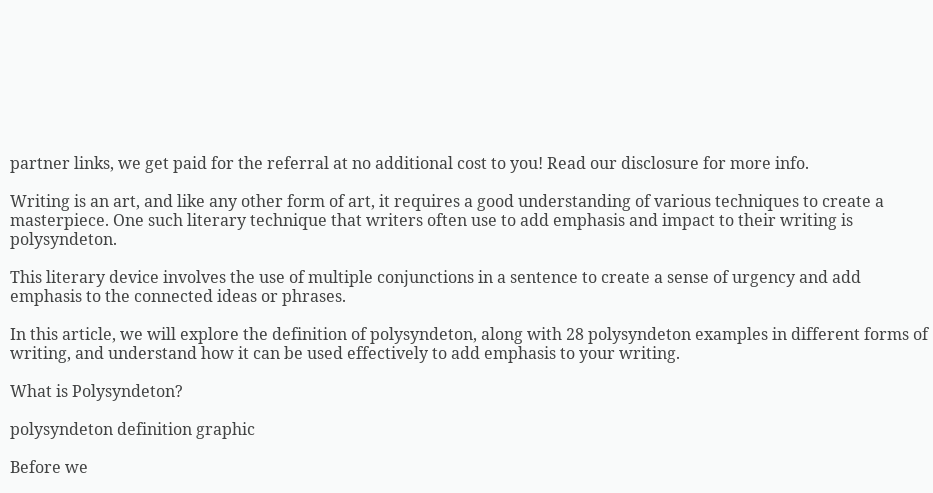partner links, we get paid for the referral at no additional cost to you! Read our disclosure for more info.

Writing is an art, and like any other form of art, it requires a good understanding of various techniques to create a masterpiece. One such literary technique that writers often use to add emphasis and impact to their writing is polysyndeton.

This literary device involves the use of multiple conjunctions in a sentence to create a sense of urgency and add emphasis to the connected ideas or phrases.

In this article, we will explore the definition of polysyndeton, along with 28 polysyndeton examples in different forms of writing, and understand how it can be used effectively to add emphasis to your writing.

What is Polysyndeton?

polysyndeton definition graphic

Before we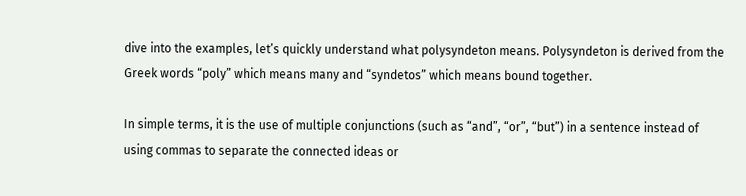dive into the examples, let’s quickly understand what polysyndeton means. Polysyndeton is derived from the Greek words “poly” which means many and “syndetos” which means bound together.

In simple terms, it is the use of multiple conjunctions (such as “and”, “or”, “but”) in a sentence instead of using commas to separate the connected ideas or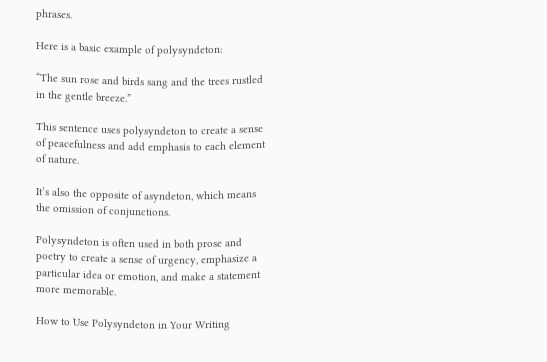phrases.

Here is a basic example of polysyndeton:

“The sun rose and birds sang and the trees rustled in the gentle breeze.”

This sentence uses polysyndeton to create a sense of peacefulness and add emphasis to each element of nature.

It’s also the opposite of asyndeton, which means the omission of conjunctions.

Polysyndeton is often used in both prose and poetry to create a sense of urgency, emphasize a particular idea or emotion, and make a statement more memorable.

How to Use Polysyndeton in Your Writing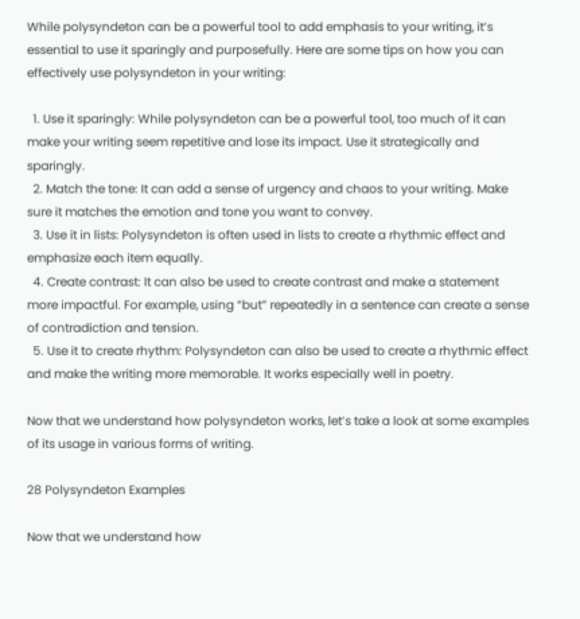While polysyndeton can be a powerful tool to add emphasis to your writing, it’s essential to use it sparingly and purposefully. Here are some tips on how you can effectively use polysyndeton in your writing:

  1. Use it sparingly: While polysyndeton can be a powerful tool, too much of it can make your writing seem repetitive and lose its impact. Use it strategically and sparingly.
  2. Match the tone: It can add a sense of urgency and chaos to your writing. Make sure it matches the emotion and tone you want to convey.
  3. Use it in lists: Polysyndeton is often used in lists to create a rhythmic effect and emphasize each item equally.
  4. Create contrast: It can also be used to create contrast and make a statement more impactful. For example, using “but” repeatedly in a sentence can create a sense of contradiction and tension.
  5. Use it to create rhythm: Polysyndeton can also be used to create a rhythmic effect and make the writing more memorable. It works especially well in poetry.

Now that we understand how polysyndeton works, let’s take a look at some examples of its usage in various forms of writing.

28 Polysyndeton Examples

Now that we understand how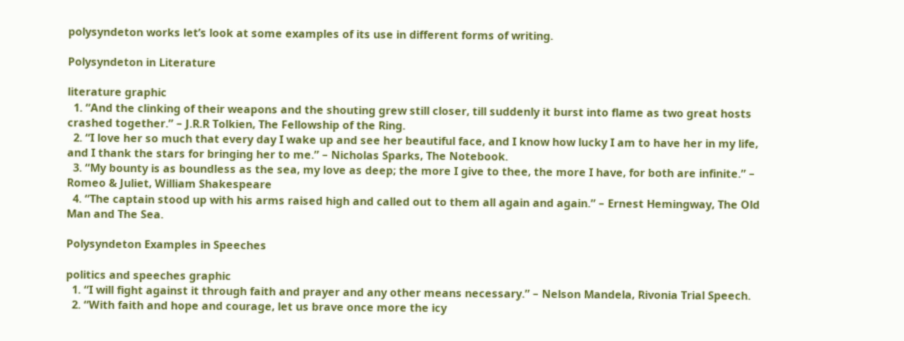polysyndeton works let’s look at some examples of its use in different forms of writing.

Polysyndeton in Literature

literature graphic
  1. “And the clinking of their weapons and the shouting grew still closer, till suddenly it burst into flame as two great hosts crashed together.” – J.R.R Tolkien, The Fellowship of the Ring.
  2. “I love her so much that every day I wake up and see her beautiful face, and I know how lucky I am to have her in my life, and I thank the stars for bringing her to me.” – Nicholas Sparks, The Notebook.
  3. “My bounty is as boundless as the sea, my love as deep; the more I give to thee, the more I have, for both are infinite.” – Romeo & Juliet, William Shakespeare
  4. “The captain stood up with his arms raised high and called out to them all again and again.” – Ernest Hemingway, The Old Man and The Sea.

Polysyndeton Examples in Speeches

politics and speeches graphic
  1. “I will fight against it through faith and prayer and any other means necessary.” – Nelson Mandela, Rivonia Trial Speech.
  2. “With faith and hope and courage, let us brave once more the icy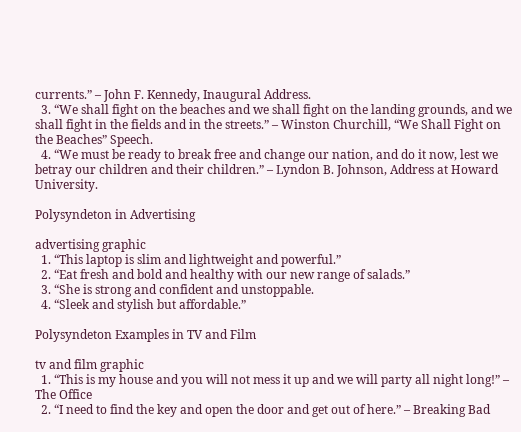currents.” – John F. Kennedy, Inaugural Address.
  3. “We shall fight on the beaches and we shall fight on the landing grounds, and we shall fight in the fields and in the streets.” – Winston Churchill, “We Shall Fight on the Beaches” Speech.
  4. “We must be ready to break free and change our nation, and do it now, lest we betray our children and their children.” – Lyndon B. Johnson, Address at Howard University.

Polysyndeton in Advertising

advertising graphic
  1. “This laptop is slim and lightweight and powerful.”
  2. “Eat fresh and bold and healthy with our new range of salads.”
  3. “She is strong and confident and unstoppable.
  4. “Sleek and stylish but affordable.”

Polysyndeton Examples in TV and Film

tv and film graphic
  1. “This is my house and you will not mess it up and we will party all night long!” – The Office
  2. “I need to find the key and open the door and get out of here.” – Breaking Bad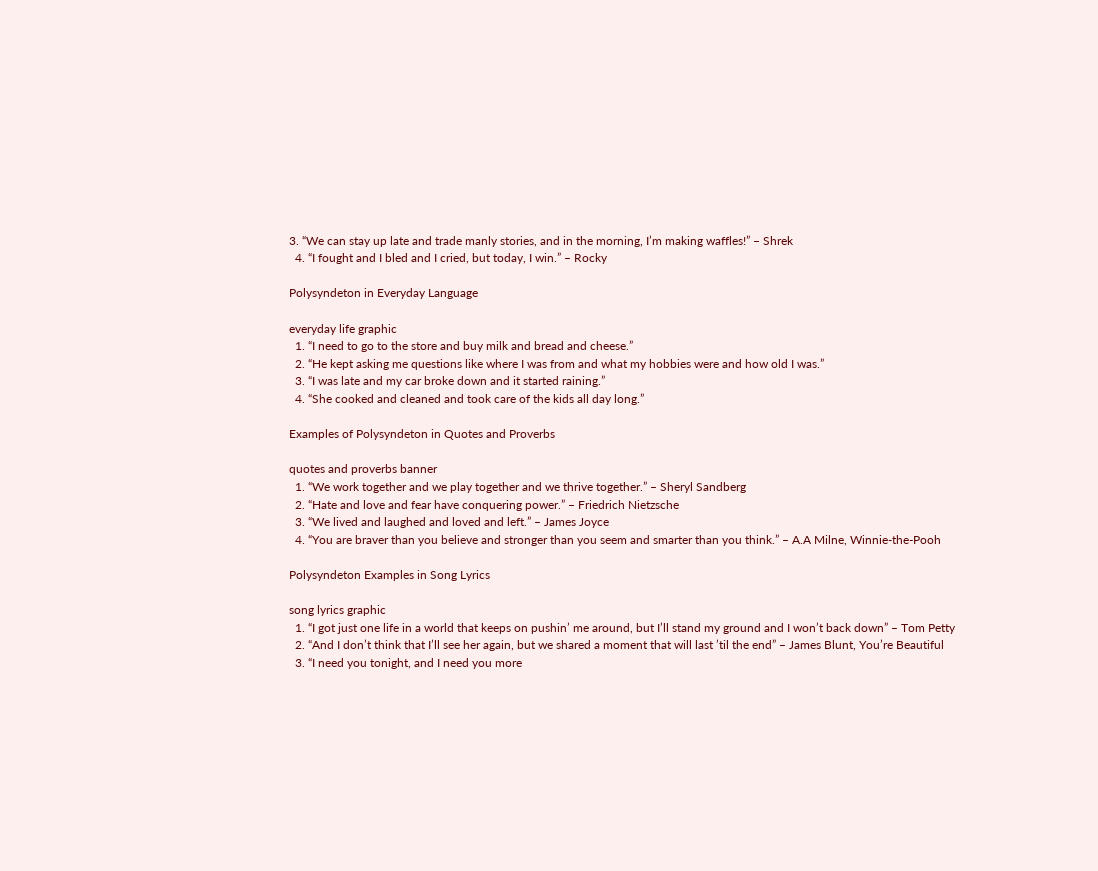3. “We can stay up late and trade manly stories, and in the morning, I’m making waffles!” – Shrek
  4. “I fought and I bled and I cried, but today, I win.” – Rocky

Polysyndeton in Everyday Language

everyday life graphic
  1. “I need to go to the store and buy milk and bread and cheese.”
  2. “He kept asking me questions like where I was from and what my hobbies were and how old I was.”
  3. “I was late and my car broke down and it started raining.”
  4. “She cooked and cleaned and took care of the kids all day long.”

Examples of Polysyndeton in Quotes and Proverbs

quotes and proverbs banner
  1. “We work together and we play together and we thrive together.” – Sheryl Sandberg
  2. “Hate and love and fear have conquering power.” – Friedrich Nietzsche
  3. “We lived and laughed and loved and left.” – James Joyce
  4. “You are braver than you believe and stronger than you seem and smarter than you think.” – A.A Milne, Winnie-the-Pooh

Polysyndeton Examples in Song Lyrics

song lyrics graphic
  1. “I got just one life in a world that keeps on pushin’ me around, but I’ll stand my ground and I won’t back down” – Tom Petty
  2. “And I don’t think that I’ll see her again, but we shared a moment that will last ’til the end” – James Blunt, You’re Beautiful
  3. “I need you tonight, and I need you more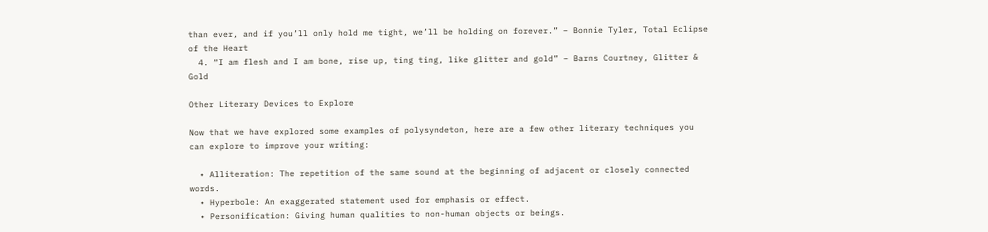than ever, and if you’ll only hold me tight, we’ll be holding on forever.” – Bonnie Tyler, Total Eclipse of the Heart
  4. “I am flesh and I am bone, rise up, ting ting, like glitter and gold” – Barns Courtney, Glitter & Gold

Other Literary Devices to Explore

Now that we have explored some examples of polysyndeton, here are a few other literary techniques you can explore to improve your writing:

  • Alliteration: The repetition of the same sound at the beginning of adjacent or closely connected words.
  • Hyperbole: An exaggerated statement used for emphasis or effect.
  • Personification: Giving human qualities to non-human objects or beings.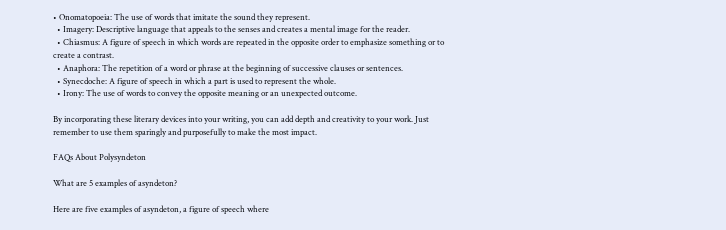• Onomatopoeia: The use of words that imitate the sound they represent.
  • Imagery: Descriptive language that appeals to the senses and creates a mental image for the reader.
  • Chiasmus: A figure of speech in which words are repeated in the opposite order to emphasize something or to create a contrast.
  • Anaphora: The repetition of a word or phrase at the beginning of successive clauses or sentences.
  • Synecdoche: A figure of speech in which a part is used to represent the whole.
  • Irony: The use of words to convey the opposite meaning or an unexpected outcome.

By incorporating these literary devices into your writing, you can add depth and creativity to your work. Just remember to use them sparingly and purposefully to make the most impact.

FAQs About Polysyndeton

What are 5 examples of asyndeton?

Here are five examples of asyndeton, a figure of speech where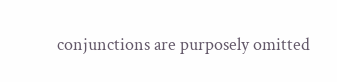conjunctions are purposely omitted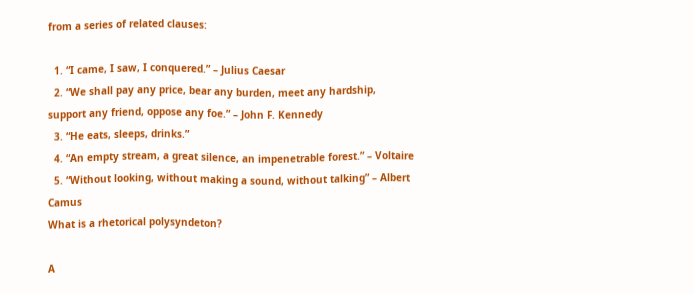from a series of related clauses:

  1. “I came, I saw, I conquered.” – Julius Caesar
  2. “We shall pay any price, bear any burden, meet any hardship, support any friend, oppose any foe.” – John F. Kennedy
  3. “He eats, sleeps, drinks.”
  4. “An empty stream, a great silence, an impenetrable forest.” – Voltaire
  5. “Without looking, without making a sound, without talking” – Albert Camus
What is a rhetorical polysyndeton?

A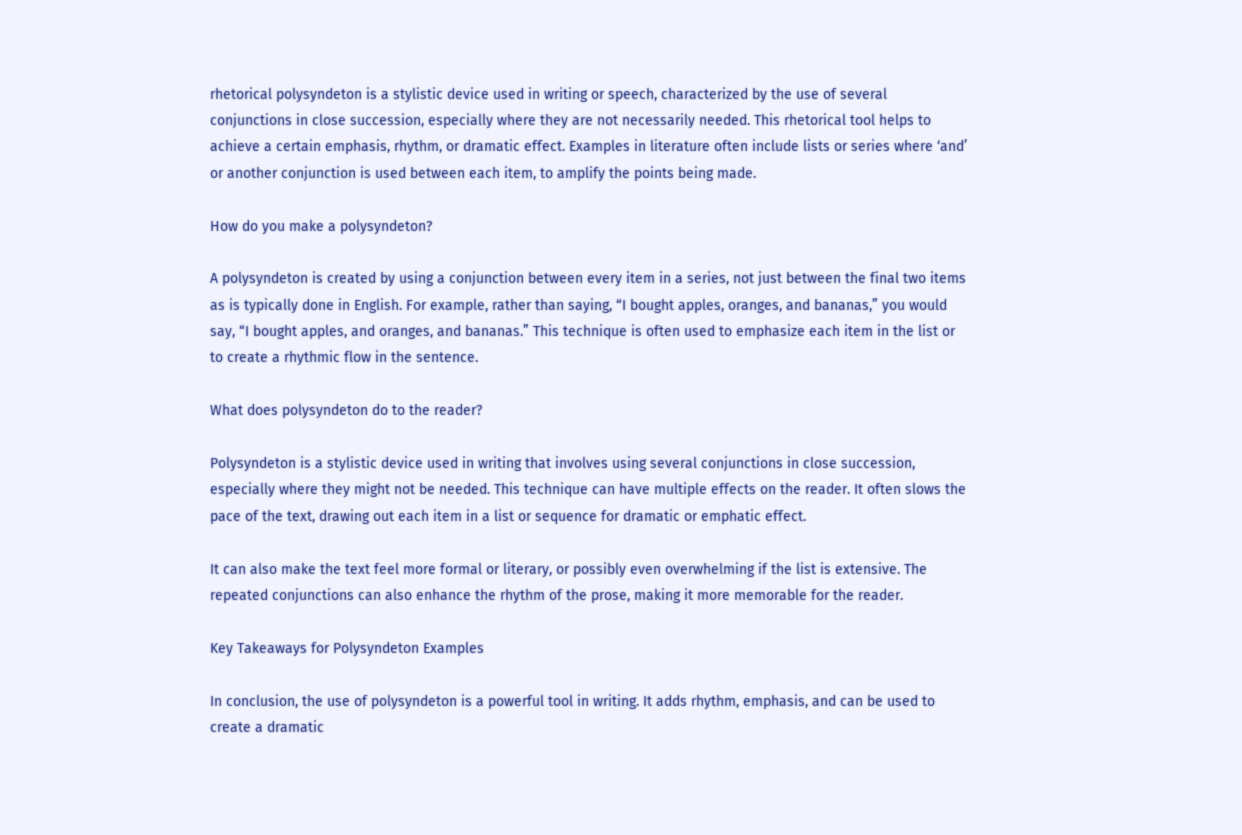rhetorical polysyndeton is a stylistic device used in writing or speech, characterized by the use of several conjunctions in close succession, especially where they are not necessarily needed. This rhetorical tool helps to achieve a certain emphasis, rhythm, or dramatic effect. Examples in literature often include lists or series where ‘and’ or another conjunction is used between each item, to amplify the points being made.

How do you make a polysyndeton?

A polysyndeton is created by using a conjunction between every item in a series, not just between the final two items as is typically done in English. For example, rather than saying, “I bought apples, oranges, and bananas,” you would say, “I bought apples, and oranges, and bananas.” This technique is often used to emphasize each item in the list or to create a rhythmic flow in the sentence.

What does polysyndeton do to the reader?

Polysyndeton is a stylistic device used in writing that involves using several conjunctions in close succession, especially where they might not be needed. This technique can have multiple effects on the reader. It often slows the pace of the text, drawing out each item in a list or sequence for dramatic or emphatic effect.

It can also make the text feel more formal or literary, or possibly even overwhelming if the list is extensive. The repeated conjunctions can also enhance the rhythm of the prose, making it more memorable for the reader.

Key Takeaways for Polysyndeton Examples

In conclusion, the use of polysyndeton is a powerful tool in writing. It adds rhythm, emphasis, and can be used to create a dramatic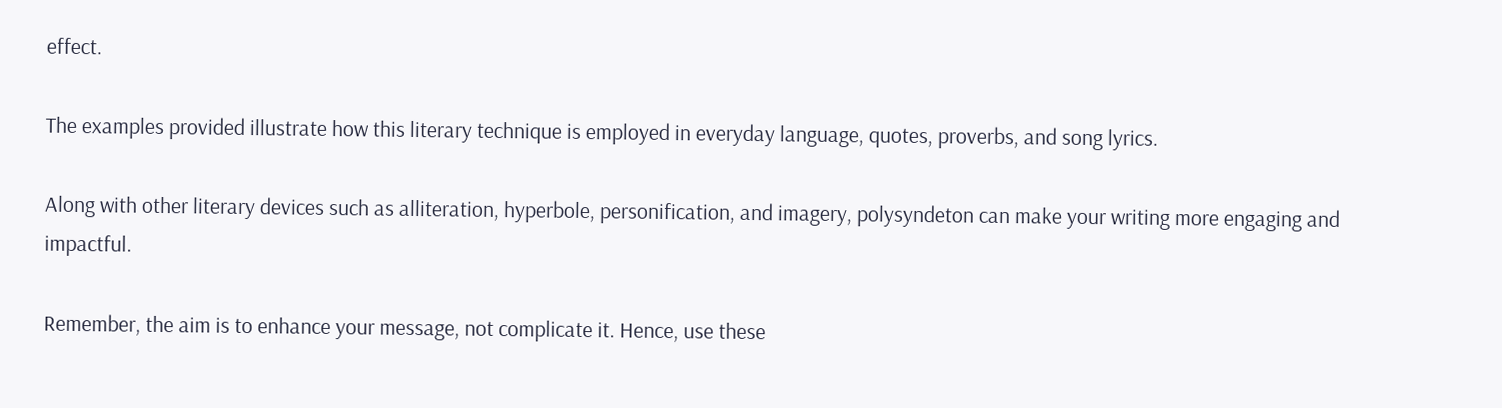effect.

The examples provided illustrate how this literary technique is employed in everyday language, quotes, proverbs, and song lyrics.

Along with other literary devices such as alliteration, hyperbole, personification, and imagery, polysyndeton can make your writing more engaging and impactful.

Remember, the aim is to enhance your message, not complicate it. Hence, use these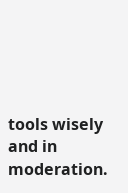tools wisely and in moderation.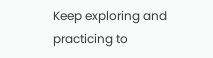Keep exploring and practicing to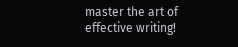master the art of effective writing!